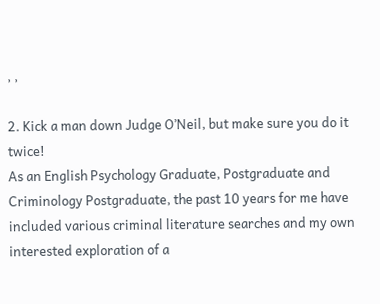, ,

2. Kick a man down Judge O’Neil, but make sure you do it twice!
As an English Psychology Graduate, Postgraduate and Criminology Postgraduate, the past 10 years for me have included various criminal literature searches and my own interested exploration of a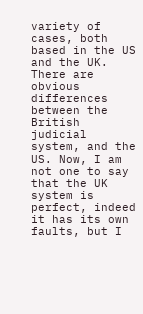variety of cases, both based in the US and the UK. There are obvious differences between the British judicial system, and the US. Now, I am not one to say that the UK system is perfect, indeed it has its own faults, but I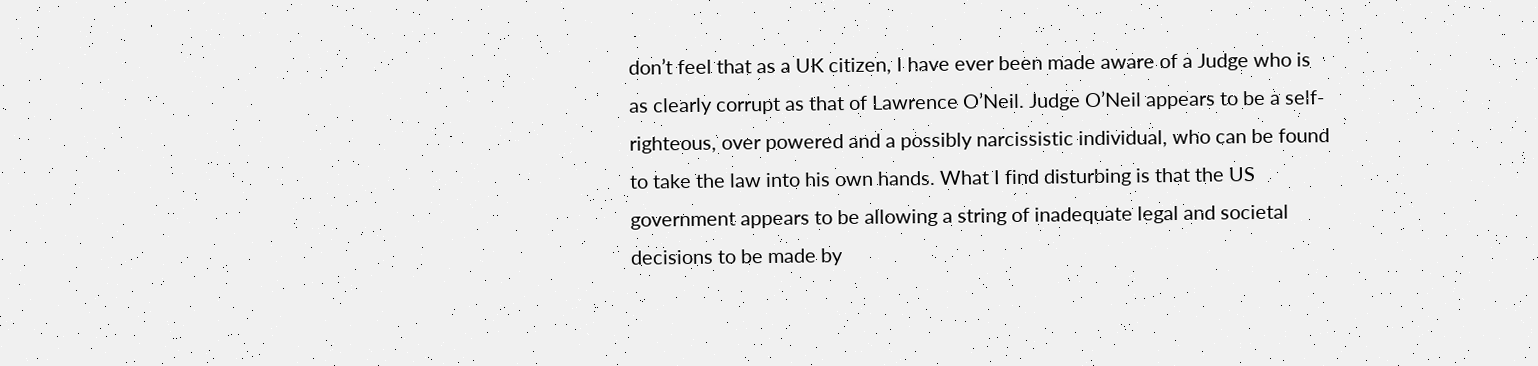don’t feel that as a UK citizen, I have ever been made aware of a Judge who is as clearly corrupt as that of Lawrence O’Neil. Judge O’Neil appears to be a self-righteous, over powered and a possibly narcissistic individual, who can be found to take the law into his own hands. What I find disturbing is that the US government appears to be allowing a string of inadequate legal and societal decisions to be made by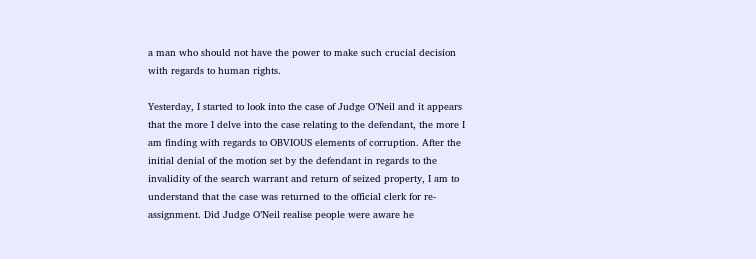a man who should not have the power to make such crucial decision with regards to human rights.

Yesterday, I started to look into the case of Judge O’Neil and it appears that the more I delve into the case relating to the defendant, the more I am finding with regards to OBVIOUS elements of corruption. After the initial denial of the motion set by the defendant in regards to the invalidity of the search warrant and return of seized property, I am to understand that the case was returned to the official clerk for re-assignment. Did Judge O’Neil realise people were aware he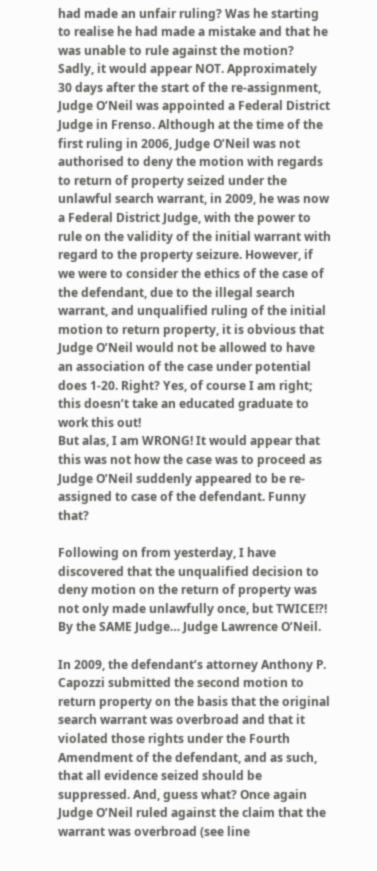had made an unfair ruling? Was he starting to realise he had made a mistake and that he was unable to rule against the motion? Sadly, it would appear NOT. Approximately 30 days after the start of the re-assignment, Judge O’Neil was appointed a Federal District Judge in Frenso. Although at the time of the first ruling in 2006, Judge O’Neil was not authorised to deny the motion with regards to return of property seized under the unlawful search warrant, in 2009, he was now a Federal District Judge, with the power to rule on the validity of the initial warrant with regard to the property seizure. However, if we were to consider the ethics of the case of the defendant, due to the illegal search warrant, and unqualified ruling of the initial motion to return property, it is obvious that Judge O’Neil would not be allowed to have an association of the case under potential does 1-20. Right? Yes, of course I am right; this doesn’t take an educated graduate to work this out!
But alas, I am WRONG! It would appear that this was not how the case was to proceed as Judge O’Neil suddenly appeared to be re-assigned to case of the defendant. Funny that?

Following on from yesterday, I have discovered that the unqualified decision to deny motion on the return of property was not only made unlawfully once, but TWICE!?! By the SAME Judge… Judge Lawrence O’Neil.

In 2009, the defendant’s attorney Anthony P. Capozzi submitted the second motion to return property on the basis that the original search warrant was overbroad and that it violated those rights under the Fourth Amendment of the defendant, and as such, that all evidence seized should be suppressed. And, guess what? Once again Judge O’Neil ruled against the claim that the warrant was overbroad (see line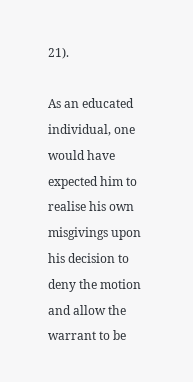21).

As an educated individual, one would have expected him to realise his own misgivings upon his decision to deny the motion and allow the warrant to be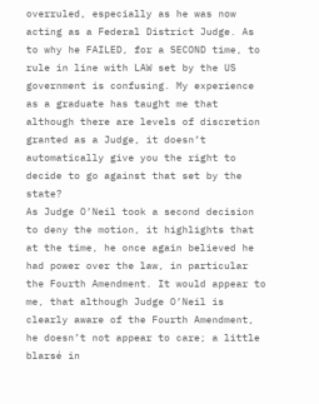overruled, especially as he was now acting as a Federal District Judge. As to why he FAILED, for a SECOND time, to rule in line with LAW set by the US government is confusing. My experience as a graduate has taught me that although there are levels of discretion granted as a Judge, it doesn’t automatically give you the right to decide to go against that set by the state?
As Judge O’Neil took a second decision to deny the motion, it highlights that at the time, he once again believed he had power over the law, in particular the Fourth Amendment. It would appear to me, that although Judge O’Neil is clearly aware of the Fourth Amendment, he doesn’t not appear to care; a little blarsé in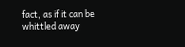fact, as if it can be whittled away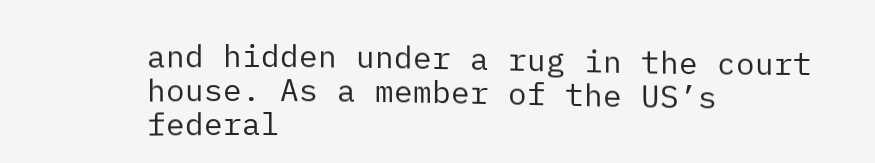and hidden under a rug in the court house. As a member of the US’s federal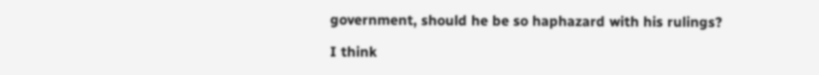government, should he be so haphazard with his rulings?

I think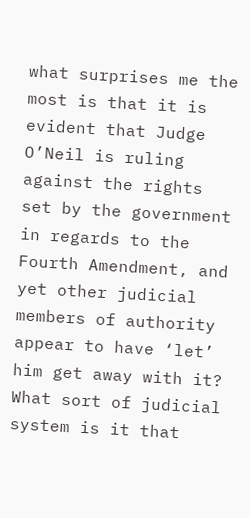what surprises me the most is that it is evident that Judge O’Neil is ruling against the rights set by the government in regards to the Fourth Amendment, and yet other judicial members of authority appear to have ‘let’ him get away with it? What sort of judicial system is it that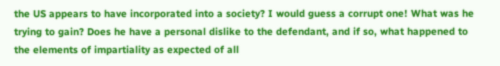the US appears to have incorporated into a society? I would guess a corrupt one! What was he trying to gain? Does he have a personal dislike to the defendant, and if so, what happened to the elements of impartiality as expected of all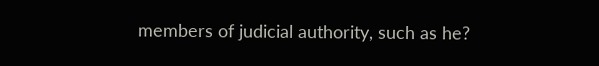members of judicial authority, such as he?